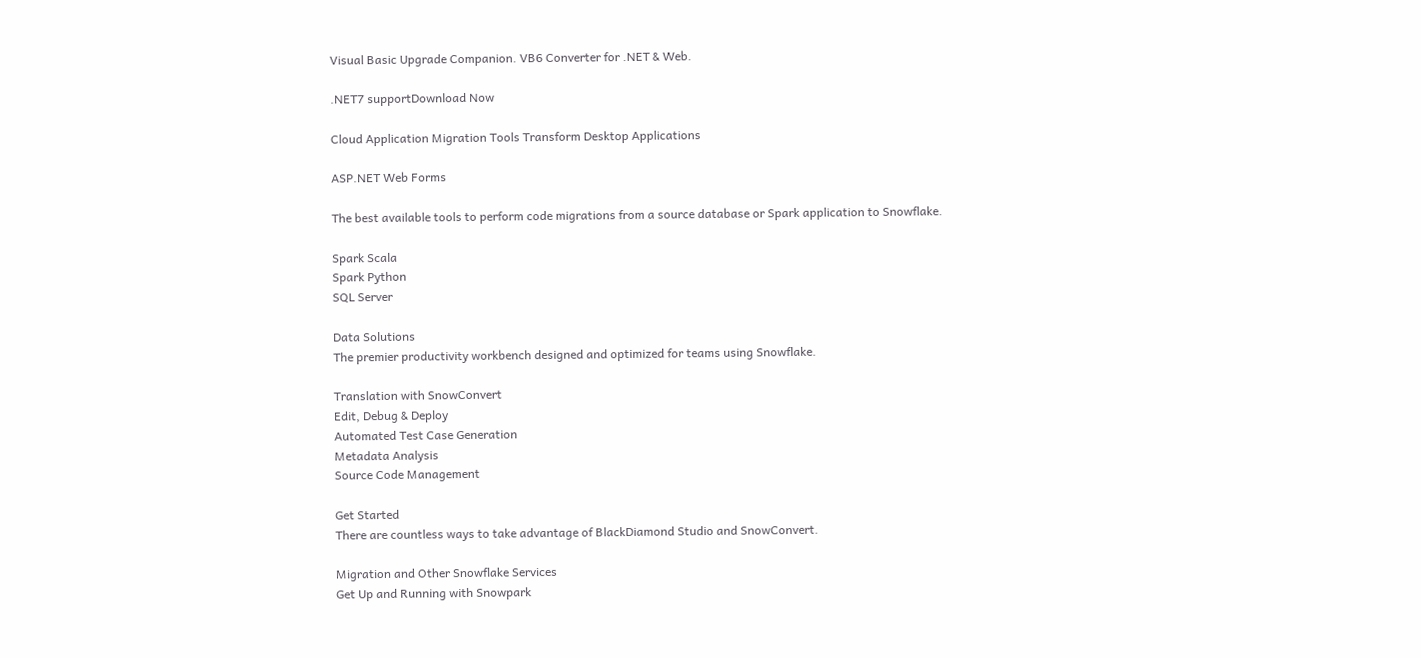Visual Basic Upgrade Companion. VB6 Converter for .NET & Web.

.NET7 supportDownload Now

Cloud Application Migration Tools Transform Desktop Applications

ASP.NET Web Forms

The best available tools to perform code migrations from a source database or Spark application to Snowflake.

Spark Scala
Spark Python
SQL Server

Data Solutions
The premier productivity workbench designed and optimized for teams using Snowflake.

Translation with SnowConvert
Edit, Debug & Deploy
Automated Test Case Generation
Metadata Analysis
Source Code Management

Get Started
There are countless ways to take advantage of BlackDiamond Studio and SnowConvert.

Migration and Other Snowflake Services
Get Up and Running with Snowpark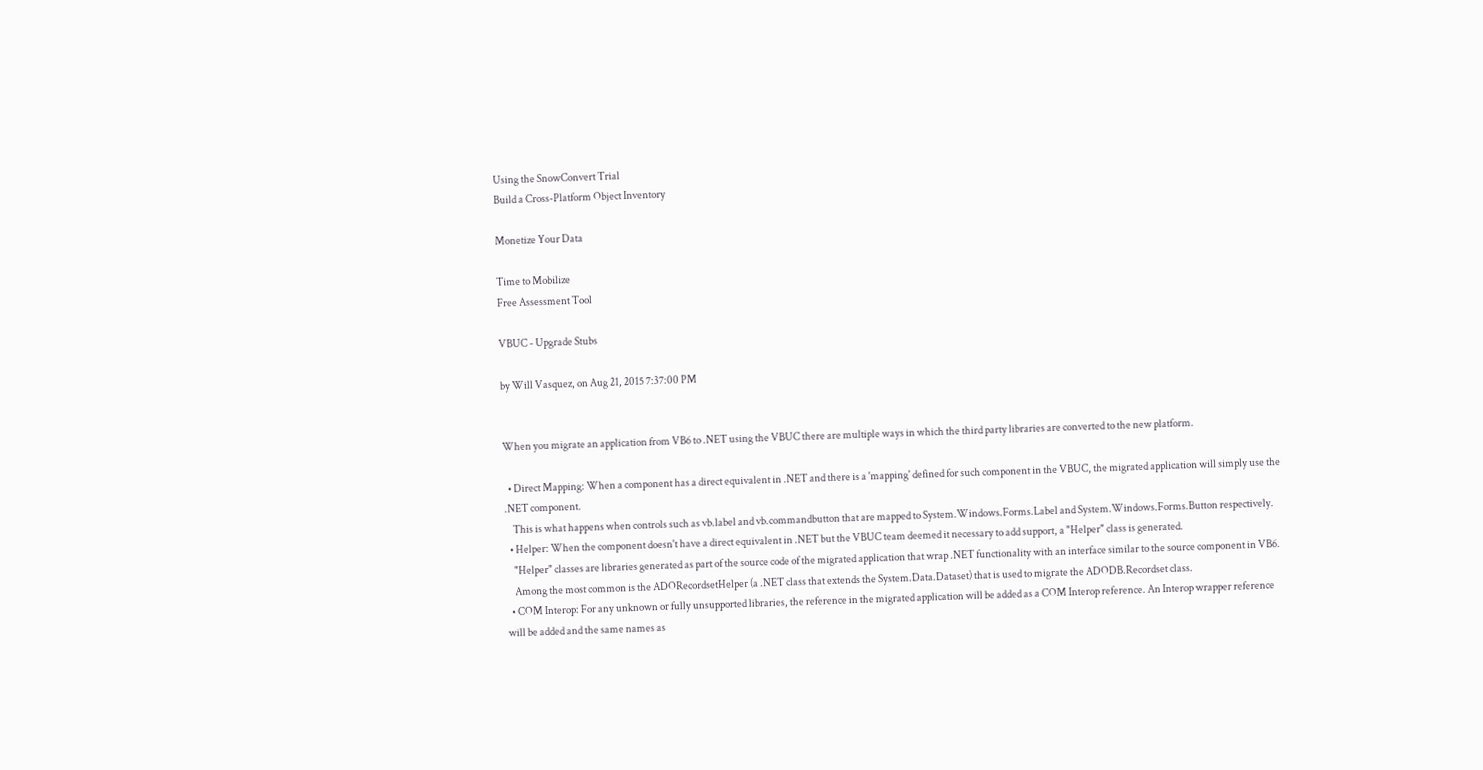Using the SnowConvert Trial
Build a Cross-Platform Object Inventory

Monetize Your Data

Time to Mobilize
Free Assessment Tool

VBUC - Upgrade Stubs

by Will Vasquez, on Aug 21, 2015 7:37:00 PM


When you migrate an application from VB6 to .NET using the VBUC there are multiple ways in which the third party libraries are converted to the new platform.

  • Direct Mapping: When a component has a direct equivalent in .NET and there is a 'mapping' defined for such component in the VBUC, the migrated application will simply use the .NET component.
    This is what happens when controls such as vb.label and vb.commandbutton that are mapped to System.Windows.Forms.Label and System.Windows.Forms.Button respectively.
  • Helper: When the component doesn't have a direct equivalent in .NET but the VBUC team deemed it necessary to add support, a "Helper" class is generated.
    "Helper" classes are libraries generated as part of the source code of the migrated application that wrap .NET functionality with an interface similar to the source component in VB6.
    Among the most common is the ADORecordsetHelper (a .NET class that extends the System.Data.Dataset) that is used to migrate the ADODB.Recordset class.
  • COM Interop: For any unknown or fully unsupported libraries, the reference in the migrated application will be added as a COM Interop reference. An Interop wrapper reference will be added and the same names as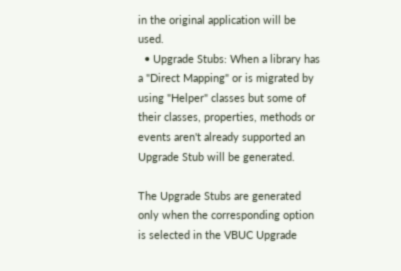in the original application will be used.
  • Upgrade Stubs: When a library has a "Direct Mapping" or is migrated by using "Helper" classes but some of their classes, properties, methods or events aren't already supported an Upgrade Stub will be generated.

The Upgrade Stubs are generated only when the corresponding option is selected in the VBUC Upgrade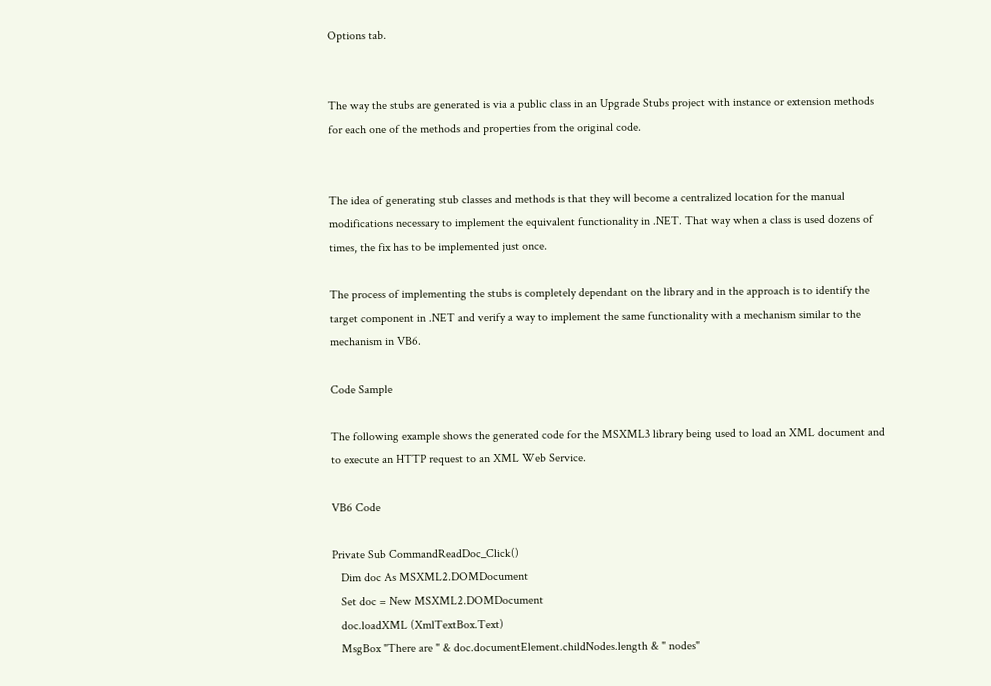Options tab.


The way the stubs are generated is via a public class in an Upgrade Stubs project with instance or extension methods for each one of the methods and properties from the original code.


The idea of generating stub classes and methods is that they will become a centralized location for the manual modifications necessary to implement the equivalent functionality in .NET. That way when a class is used dozens of times, the fix has to be implemented just once.

The process of implementing the stubs is completely dependant on the library and in the approach is to identify the target component in .NET and verify a way to implement the same functionality with a mechanism similar to the mechanism in VB6.

Code Sample

The following example shows the generated code for the MSXML3 library being used to load an XML document and to execute an HTTP request to an XML Web Service.

VB6 Code

Private Sub CommandReadDoc_Click()
   Dim doc As MSXML2.DOMDocument
   Set doc = New MSXML2.DOMDocument
   doc.loadXML (XmlTextBox.Text)
   MsgBox "There are " & doc.documentElement.childNodes.length & " nodes"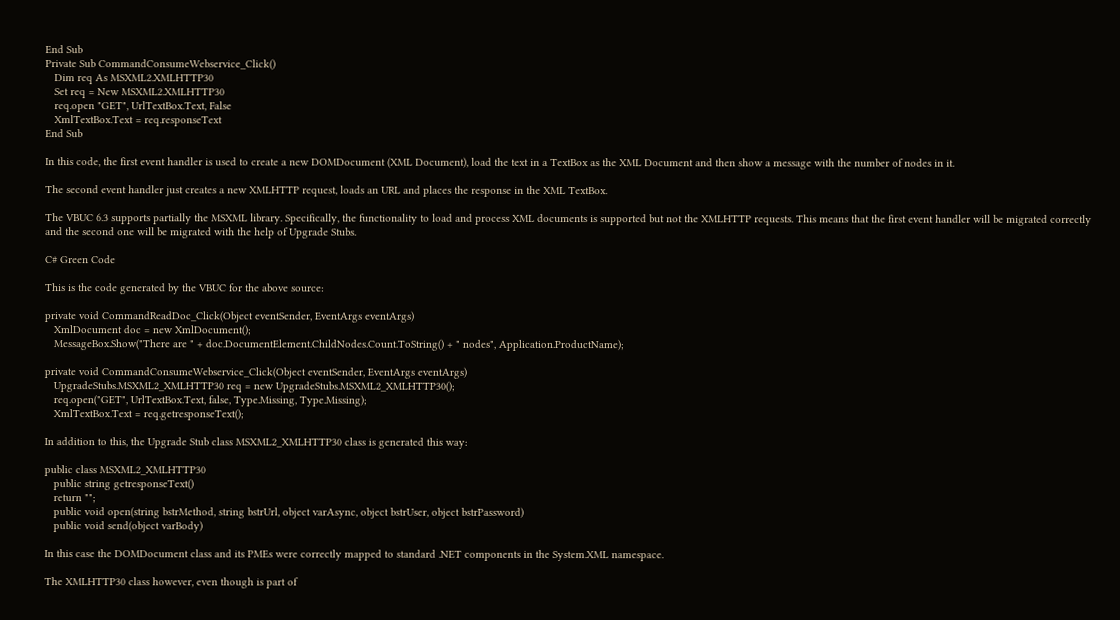End Sub
Private Sub CommandConsumeWebservice_Click()
   Dim req As MSXML2.XMLHTTP30
   Set req = New MSXML2.XMLHTTP30
   req.open "GET", UrlTextBox.Text, False
   XmlTextBox.Text = req.responseText
End Sub

In this code, the first event handler is used to create a new DOMDocument (XML Document), load the text in a TextBox as the XML Document and then show a message with the number of nodes in it.

The second event handler just creates a new XMLHTTP request, loads an URL and places the response in the XML TextBox.

The VBUC 6.3 supports partially the MSXML library. Specifically, the functionality to load and process XML documents is supported but not the XMLHTTP requests. This means that the first event handler will be migrated correctly and the second one will be migrated with the help of Upgrade Stubs.

C# Green Code

This is the code generated by the VBUC for the above source:

private void CommandReadDoc_Click(Object eventSender, EventArgs eventArgs)
   XmlDocument doc = new XmlDocument();
   MessageBox.Show("There are " + doc.DocumentElement.ChildNodes.Count.ToString() + " nodes", Application.ProductName);

private void CommandConsumeWebservice_Click(Object eventSender, EventArgs eventArgs)
   UpgradeStubs.MSXML2_XMLHTTP30 req = new UpgradeStubs.MSXML2_XMLHTTP30();
   req.open("GET", UrlTextBox.Text, false, Type.Missing, Type.Missing);
   XmlTextBox.Text = req.getresponseText();

In addition to this, the Upgrade Stub class MSXML2_XMLHTTP30 class is generated this way:

public class MSXML2_XMLHTTP30
   public string getresponseText()
   return "";
   public void open(string bstrMethod, string bstrUrl, object varAsync, object bstrUser, object bstrPassword)
   public void send(object varBody)

In this case the DOMDocument class and its PMEs were correctly mapped to standard .NET components in the System.XML namespace.

The XMLHTTP30 class however, even though is part of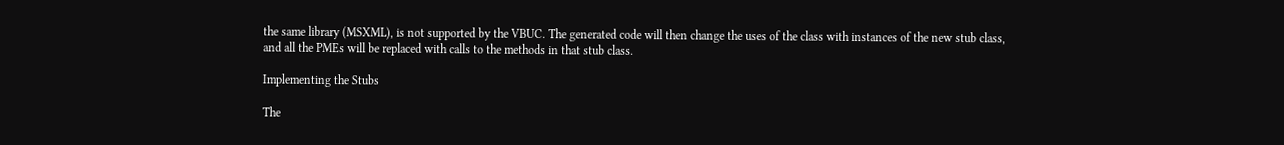the same library (MSXML), is not supported by the VBUC. The generated code will then change the uses of the class with instances of the new stub class, and all the PMEs will be replaced with calls to the methods in that stub class.

Implementing the Stubs

The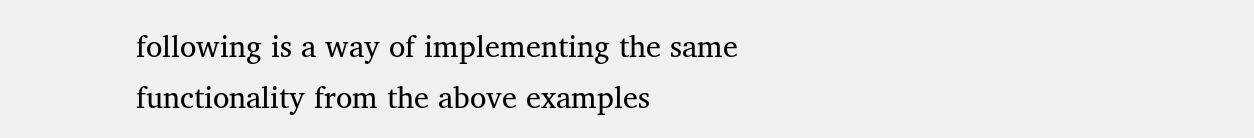following is a way of implementing the same functionality from the above examples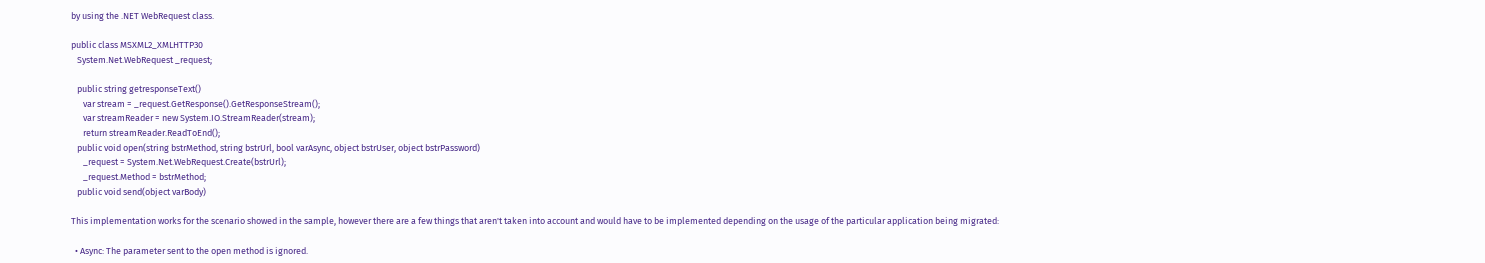by using the .NET WebRequest class.

public class MSXML2_XMLHTTP30
   System.Net.WebRequest _request;

   public string getresponseText()
      var stream = _request.GetResponse().GetResponseStream();
      var streamReader = new System.IO.StreamReader(stream);
      return streamReader.ReadToEnd();
   public void open(string bstrMethod, string bstrUrl, bool varAsync, object bstrUser, object bstrPassword)
      _request = System.Net.WebRequest.Create(bstrUrl);
      _request.Method = bstrMethod;
   public void send(object varBody)

This implementation works for the scenario showed in the sample, however there are a few things that aren't taken into account and would have to be implemented depending on the usage of the particular application being migrated:

  • Async: The parameter sent to the open method is ignored.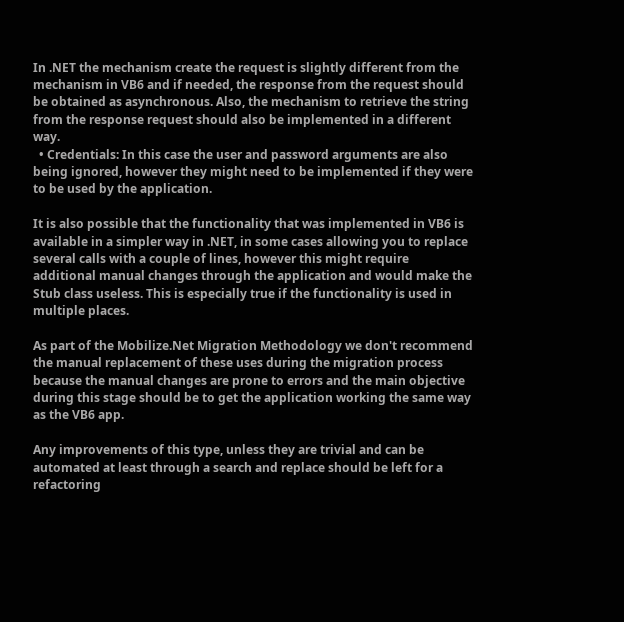In .NET the mechanism create the request is slightly different from the mechanism in VB6 and if needed, the response from the request should be obtained as asynchronous. Also, the mechanism to retrieve the string from the response request should also be implemented in a different way.
  • Credentials: In this case the user and password arguments are also being ignored, however they might need to be implemented if they were to be used by the application.

It is also possible that the functionality that was implemented in VB6 is available in a simpler way in .NET, in some cases allowing you to replace several calls with a couple of lines, however this might require additional manual changes through the application and would make the Stub class useless. This is especially true if the functionality is used in multiple places.

As part of the Mobilize.Net Migration Methodology we don't recommend the manual replacement of these uses during the migration process because the manual changes are prone to errors and the main objective during this stage should be to get the application working the same way as the VB6 app.

Any improvements of this type, unless they are trivial and can be automated at least through a search and replace should be left for a refactoring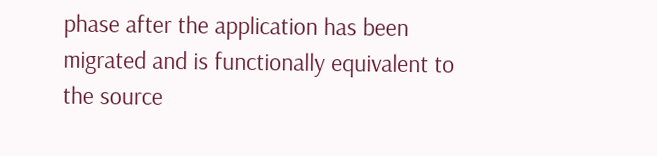phase after the application has been migrated and is functionally equivalent to the source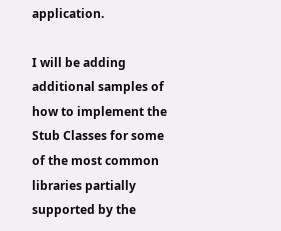application.

I will be adding additional samples of how to implement the Stub Classes for some of the most common libraries partially supported by the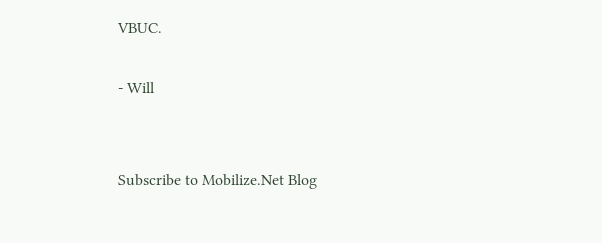VBUC.

- Will


Subscribe to Mobilize.Net Blog